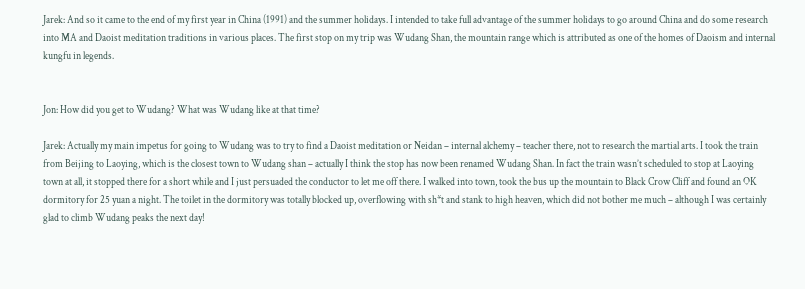Jarek: And so it came to the end of my first year in China (1991) and the summer holidays. I intended to take full advantage of the summer holidays to go around China and do some research into MA and Daoist meditation traditions in various places. The first stop on my trip was Wudang Shan, the mountain range which is attributed as one of the homes of Daoism and internal kungfu in legends.


Jon: How did you get to Wudang? What was Wudang like at that time?

Jarek: Actually my main impetus for going to Wudang was to try to find a Daoist meditation or Neidan – internal alchemy – teacher there, not to research the martial arts. I took the train from Beijing to Laoying, which is the closest town to Wudang shan – actually I think the stop has now been renamed Wudang Shan. In fact the train wasn’t scheduled to stop at Laoying town at all, it stopped there for a short while and I just persuaded the conductor to let me off there. I walked into town, took the bus up the mountain to Black Crow Cliff and found an OK dormitory for 25 yuan a night. The toilet in the dormitory was totally blocked up, overflowing with sh*t and stank to high heaven, which did not bother me much – although I was certainly glad to climb Wudang peaks the next day!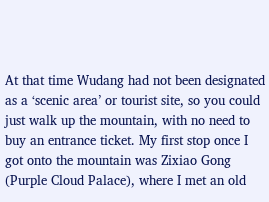At that time Wudang had not been designated as a ‘scenic area’ or tourist site, so you could just walk up the mountain, with no need to buy an entrance ticket. My first stop once I got onto the mountain was Zixiao Gong (Purple Cloud Palace), where I met an old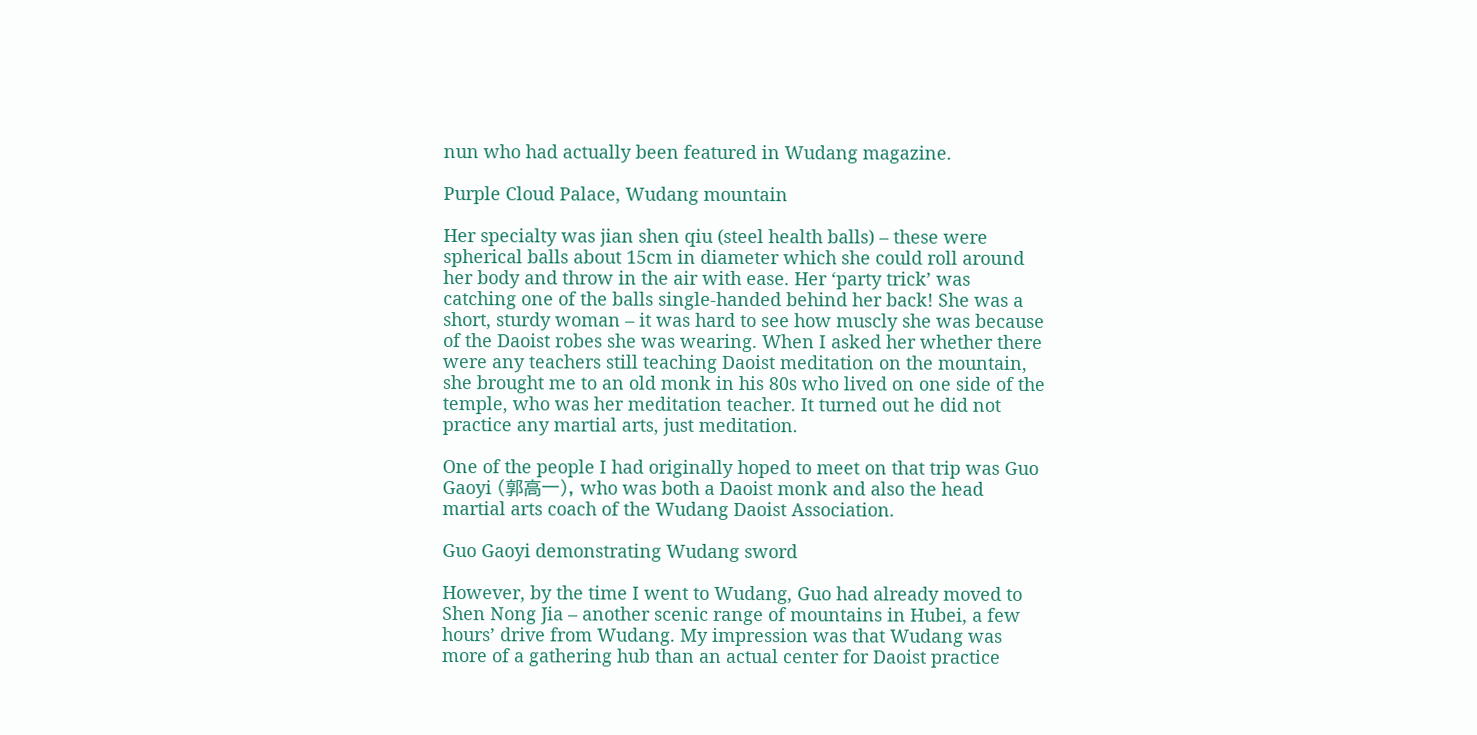nun who had actually been featured in Wudang magazine.

Purple Cloud Palace, Wudang mountain

Her specialty was jian shen qiu (steel health balls) – these were spherical balls about 15cm in diameter which she could roll around her body and throw in the air with ease. Her ‘party trick’ was catching one of the balls single-handed behind her back! She was a short, sturdy woman – it was hard to see how muscly she was because of the Daoist robes she was wearing. When I asked her whether there were any teachers still teaching Daoist meditation on the mountain, she brought me to an old monk in his 80s who lived on one side of the temple, who was her meditation teacher. It turned out he did not practice any martial arts, just meditation.

One of the people I had originally hoped to meet on that trip was Guo Gaoyi (郭高一), who was both a Daoist monk and also the head martial arts coach of the Wudang Daoist Association.

Guo Gaoyi demonstrating Wudang sword

However, by the time I went to Wudang, Guo had already moved to Shen Nong Jia – another scenic range of mountains in Hubei, a few hours’ drive from Wudang. My impression was that Wudang was more of a gathering hub than an actual center for Daoist practice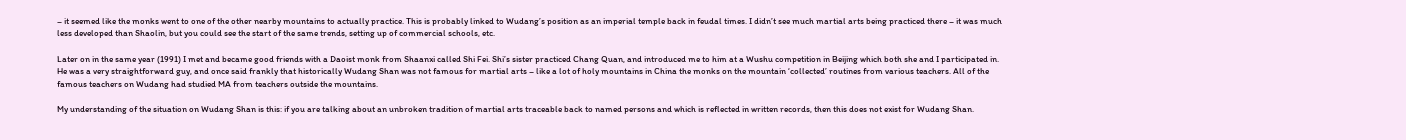– it seemed like the monks went to one of the other nearby mountains to actually practice. This is probably linked to Wudang’s position as an imperial temple back in feudal times. I didn’t see much martial arts being practiced there – it was much less developed than Shaolin, but you could see the start of the same trends, setting up of commercial schools, etc.

Later on in the same year (1991) I met and became good friends with a Daoist monk from Shaanxi called Shi Fei. Shi’s sister practiced Chang Quan, and introduced me to him at a Wushu competition in Beijing which both she and I participated in.  He was a very straightforward guy, and once said frankly that historically Wudang Shan was not famous for martial arts – like a lot of holy mountains in China the monks on the mountain ‘collected’ routines from various teachers. All of the famous teachers on Wudang had studied MA from teachers outside the mountains.

My understanding of the situation on Wudang Shan is this: if you are talking about an unbroken tradition of martial arts traceable back to named persons and which is reflected in written records, then this does not exist for Wudang Shan.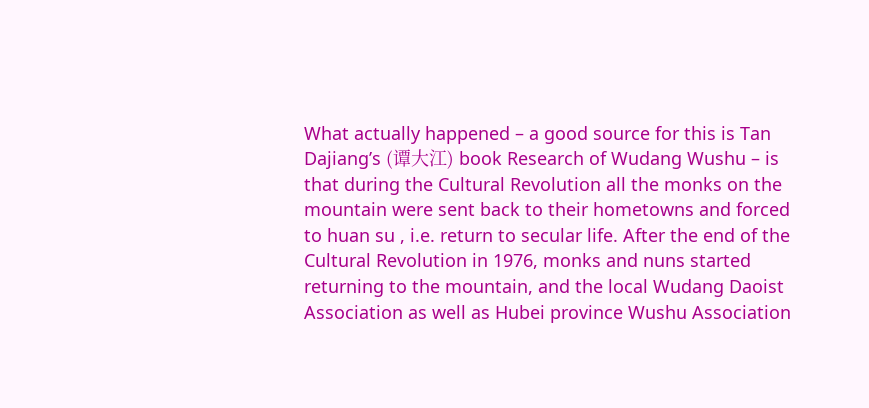What actually happened – a good source for this is Tan Dajiang’s (谭大江) book Research of Wudang Wushu – is that during the Cultural Revolution all the monks on the mountain were sent back to their hometowns and forced to huan su , i.e. return to secular life. After the end of the Cultural Revolution in 1976, monks and nuns started returning to the mountain, and the local Wudang Daoist Association as well as Hubei province Wushu Association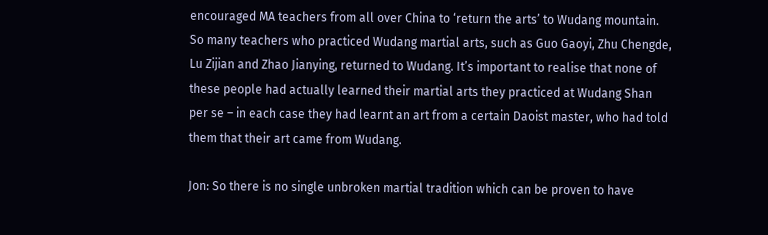encouraged MA teachers from all over China to ‘return the arts’ to Wudang mountain. So many teachers who practiced Wudang martial arts, such as Guo Gaoyi, Zhu Chengde, Lu Zijian and Zhao Jianying, returned to Wudang. It’s important to realise that none of these people had actually learned their martial arts they practiced at Wudang Shan per se – in each case they had learnt an art from a certain Daoist master, who had told them that their art came from Wudang.

Jon: So there is no single unbroken martial tradition which can be proven to have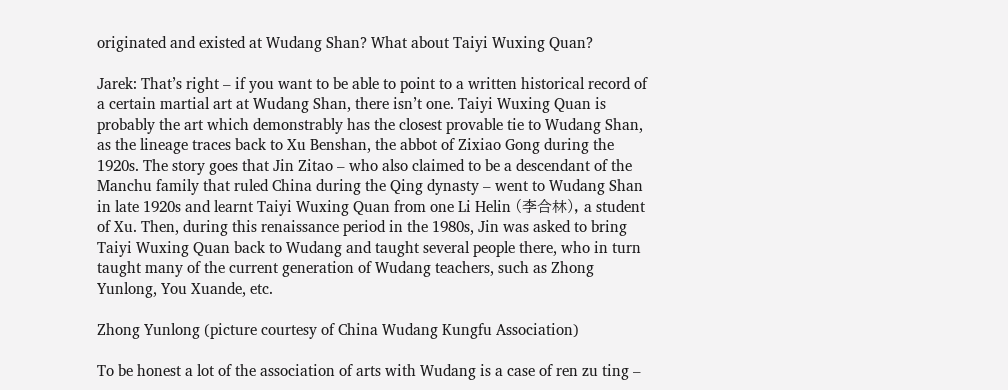originated and existed at Wudang Shan? What about Taiyi Wuxing Quan?

Jarek: That’s right – if you want to be able to point to a written historical record of a certain martial art at Wudang Shan, there isn’t one. Taiyi Wuxing Quan is probably the art which demonstrably has the closest provable tie to Wudang Shan, as the lineage traces back to Xu Benshan, the abbot of Zixiao Gong during the 1920s. The story goes that Jin Zitao – who also claimed to be a descendant of the Manchu family that ruled China during the Qing dynasty – went to Wudang Shan in late 1920s and learnt Taiyi Wuxing Quan from one Li Helin (李合林), a student of Xu. Then, during this renaissance period in the 1980s, Jin was asked to bring Taiyi Wuxing Quan back to Wudang and taught several people there, who in turn taught many of the current generation of Wudang teachers, such as Zhong Yunlong, You Xuande, etc.

Zhong Yunlong (picture courtesy of China Wudang Kungfu Association)

To be honest a lot of the association of arts with Wudang is a case of ren zu ting –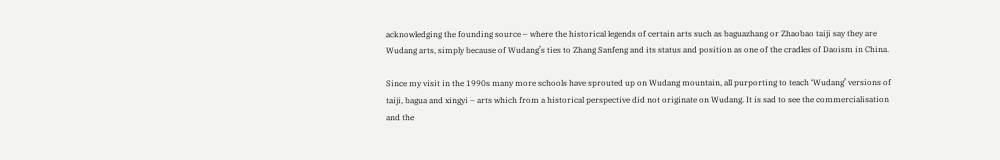acknowledging the founding source – where the historical legends of certain arts such as baguazhang or Zhaobao taiji say they are Wudang arts, simply because of Wudang’s ties to Zhang Sanfeng and its status and position as one of the cradles of Daoism in China.

Since my visit in the 1990s many more schools have sprouted up on Wudang mountain, all purporting to teach ‘Wudang’ versions of taiji, bagua and xingyi – arts which from a historical perspective did not originate on Wudang. It is sad to see the commercialisation and the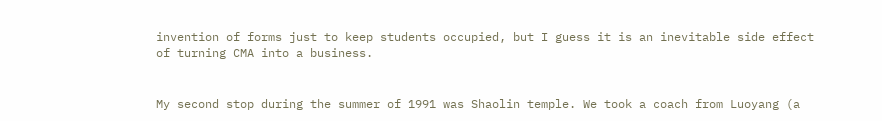invention of forms just to keep students occupied, but I guess it is an inevitable side effect of turning CMA into a business.


My second stop during the summer of 1991 was Shaolin temple. We took a coach from Luoyang (a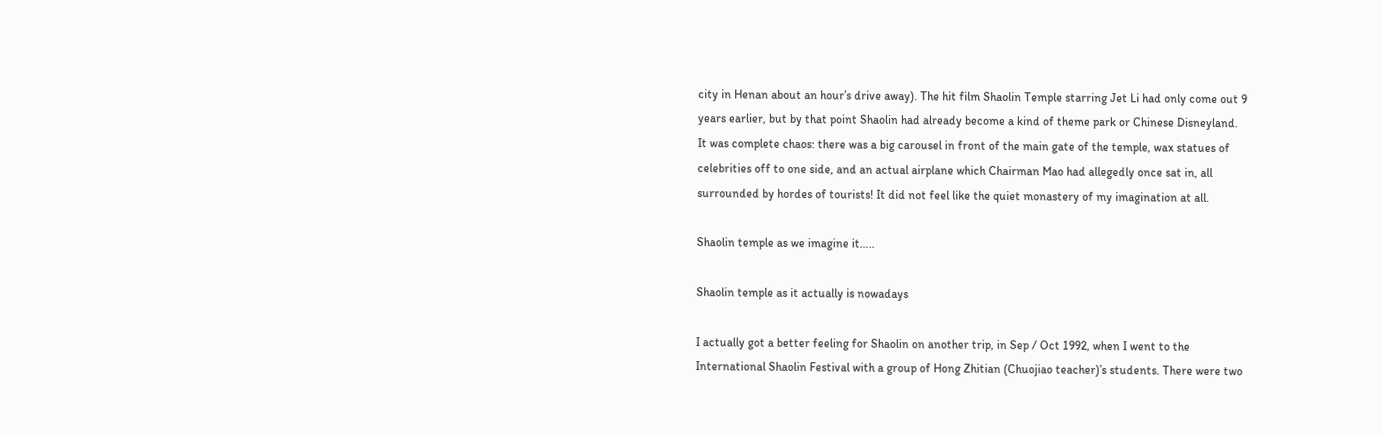city in Henan about an hour’s drive away). The hit film Shaolin Temple starring Jet Li had only come out 9 years earlier, but by that point Shaolin had already become a kind of theme park or Chinese Disneyland. It was complete chaos: there was a big carousel in front of the main gate of the temple, wax statues of celebrities off to one side, and an actual airplane which Chairman Mao had allegedly once sat in, all surrounded by hordes of tourists! It did not feel like the quiet monastery of my imagination at all.

Shaolin temple as we imagine it…..

Shaolin temple as it actually is nowadays

I actually got a better feeling for Shaolin on another trip, in Sep / Oct 1992, when I went to the International Shaolin Festival with a group of Hong Zhitian (Chuojiao teacher)’s students. There were two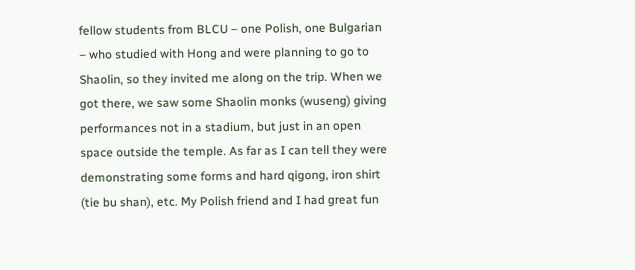fellow students from BLCU – one Polish, one Bulgarian – who studied with Hong and were planning to go to Shaolin, so they invited me along on the trip. When we got there, we saw some Shaolin monks (wuseng) giving performances not in a stadium, but just in an open space outside the temple. As far as I can tell they were demonstrating some forms and hard qigong, iron shirt (tie bu shan), etc. My Polish friend and I had great fun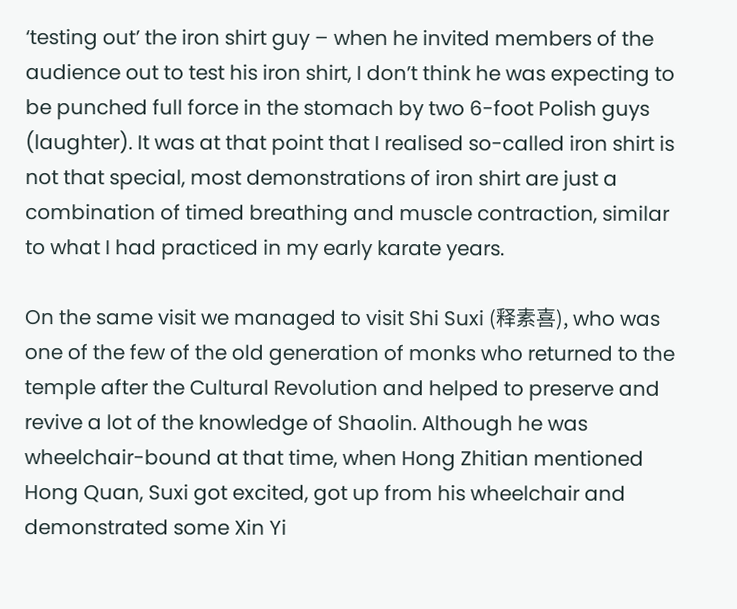‘testing out’ the iron shirt guy – when he invited members of the audience out to test his iron shirt, I don’t think he was expecting to be punched full force in the stomach by two 6-foot Polish guys (laughter). It was at that point that I realised so-called iron shirt is not that special, most demonstrations of iron shirt are just a combination of timed breathing and muscle contraction, similar to what I had practiced in my early karate years.

On the same visit we managed to visit Shi Suxi (释素喜), who was one of the few of the old generation of monks who returned to the temple after the Cultural Revolution and helped to preserve and revive a lot of the knowledge of Shaolin. Although he was wheelchair-bound at that time, when Hong Zhitian mentioned Hong Quan, Suxi got excited, got up from his wheelchair and demonstrated some Xin Yi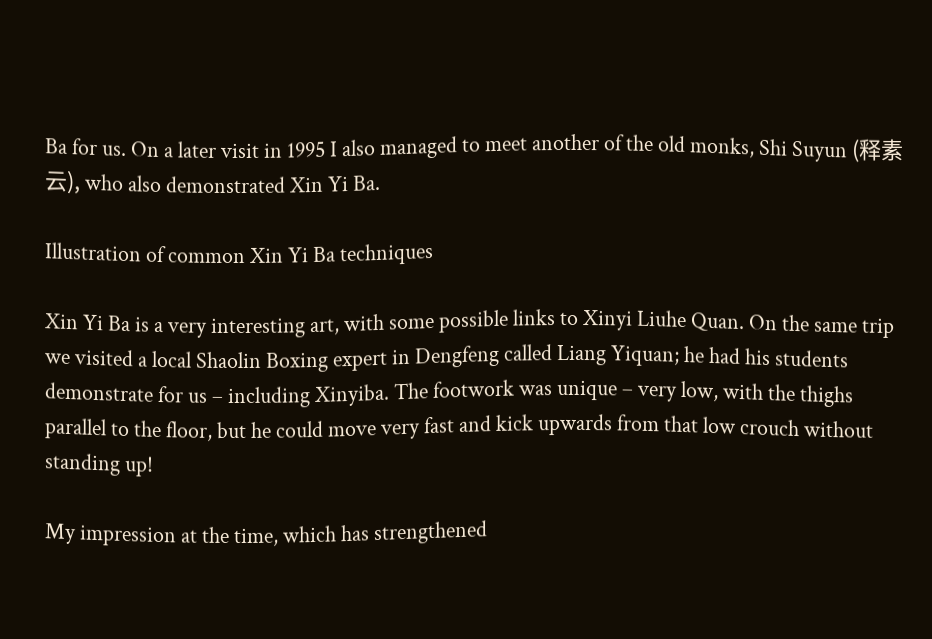Ba for us. On a later visit in 1995 I also managed to meet another of the old monks, Shi Suyun (释素云), who also demonstrated Xin Yi Ba.

Illustration of common Xin Yi Ba techniques

Xin Yi Ba is a very interesting art, with some possible links to Xinyi Liuhe Quan. On the same trip we visited a local Shaolin Boxing expert in Dengfeng called Liang Yiquan; he had his students demonstrate for us – including Xinyiba. The footwork was unique – very low, with the thighs parallel to the floor, but he could move very fast and kick upwards from that low crouch without standing up!

My impression at the time, which has strengthened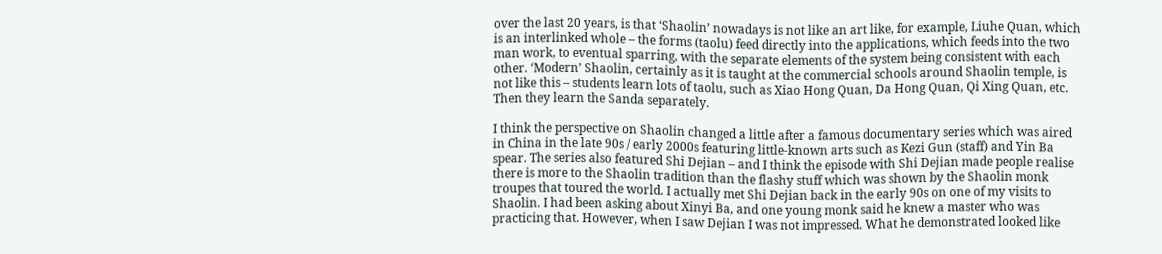over the last 20 years, is that ‘Shaolin’ nowadays is not like an art like, for example, Liuhe Quan, which is an interlinked whole – the forms (taolu) feed directly into the applications, which feeds into the two man work, to eventual sparring, with the separate elements of the system being consistent with each other. ‘Modern’ Shaolin, certainly as it is taught at the commercial schools around Shaolin temple, is not like this – students learn lots of taolu, such as Xiao Hong Quan, Da Hong Quan, Qi Xing Quan, etc. Then they learn the Sanda separately.

I think the perspective on Shaolin changed a little after a famous documentary series which was aired in China in the late 90s / early 2000s featuring little-known arts such as Kezi Gun (staff) and Yin Ba spear. The series also featured Shi Dejian – and I think the episode with Shi Dejian made people realise there is more to the Shaolin tradition than the flashy stuff which was shown by the Shaolin monk troupes that toured the world. I actually met Shi Dejian back in the early 90s on one of my visits to Shaolin. I had been asking about Xinyi Ba, and one young monk said he knew a master who was practicing that. However, when I saw Dejian I was not impressed. What he demonstrated looked like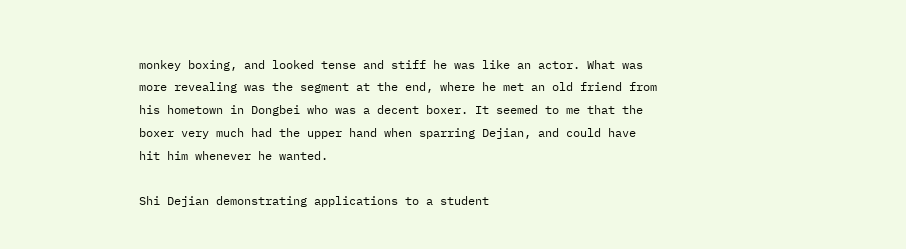monkey boxing, and looked tense and stiff he was like an actor. What was more revealing was the segment at the end, where he met an old friend from his hometown in Dongbei who was a decent boxer. It seemed to me that the boxer very much had the upper hand when sparring Dejian, and could have hit him whenever he wanted.

Shi Dejian demonstrating applications to a student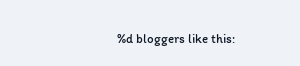%d bloggers like this: